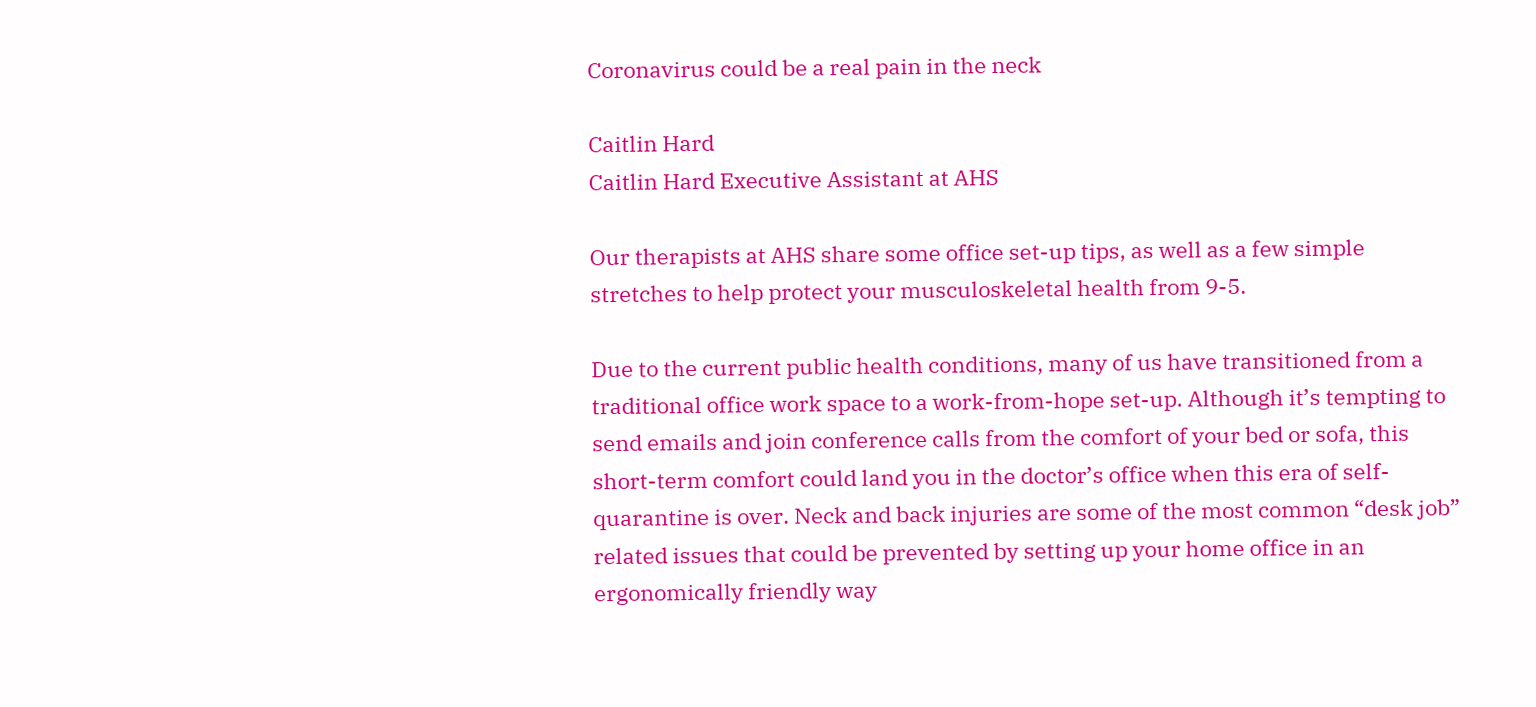Coronavirus could be a real pain in the neck

Caitlin Hard
Caitlin Hard Executive Assistant at AHS

Our therapists at AHS share some office set-up tips, as well as a few simple stretches to help protect your musculoskeletal health from 9-5.

Due to the current public health conditions, many of us have transitioned from a traditional office work space to a work-from-hope set-up. Although it’s tempting to send emails and join conference calls from the comfort of your bed or sofa, this short-term comfort could land you in the doctor’s office when this era of self-quarantine is over. Neck and back injuries are some of the most common “desk job” related issues that could be prevented by setting up your home office in an ergonomically friendly way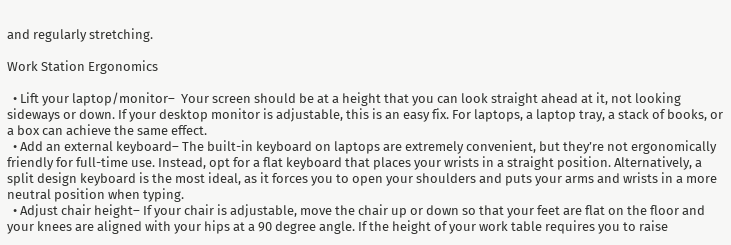and regularly stretching.

Work Station Ergonomics

  • Lift your laptop/monitor–  Your screen should be at a height that you can look straight ahead at it, not looking sideways or down. If your desktop monitor is adjustable, this is an easy fix. For laptops, a laptop tray, a stack of books, or a box can achieve the same effect.
  • Add an external keyboard– The built-in keyboard on laptops are extremely convenient, but they’re not ergonomically friendly for full-time use. Instead, opt for a flat keyboard that places your wrists in a straight position. Alternatively, a split design keyboard is the most ideal, as it forces you to open your shoulders and puts your arms and wrists in a more neutral position when typing.
  • Adjust chair height– If your chair is adjustable, move the chair up or down so that your feet are flat on the floor and your knees are aligned with your hips at a 90 degree angle. If the height of your work table requires you to raise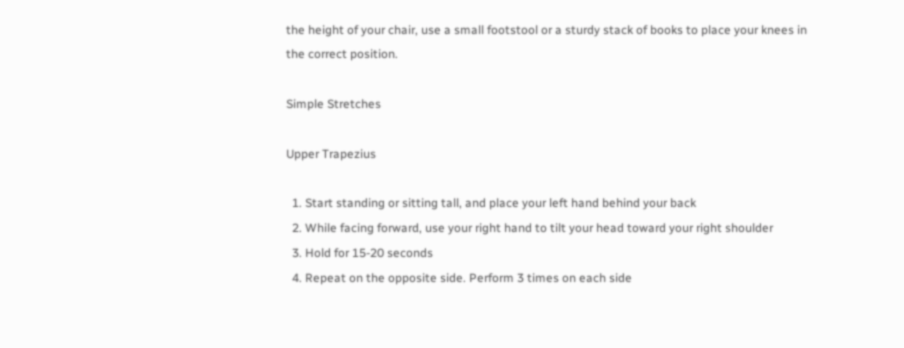the height of your chair, use a small footstool or a sturdy stack of books to place your knees in the correct position.

Simple Stretches

Upper Trapezius

  1. Start standing or sitting tall, and place your left hand behind your back
  2. While facing forward, use your right hand to tilt your head toward your right shoulder
  3. Hold for 15-20 seconds
  4. Repeat on the opposite side. Perform 3 times on each side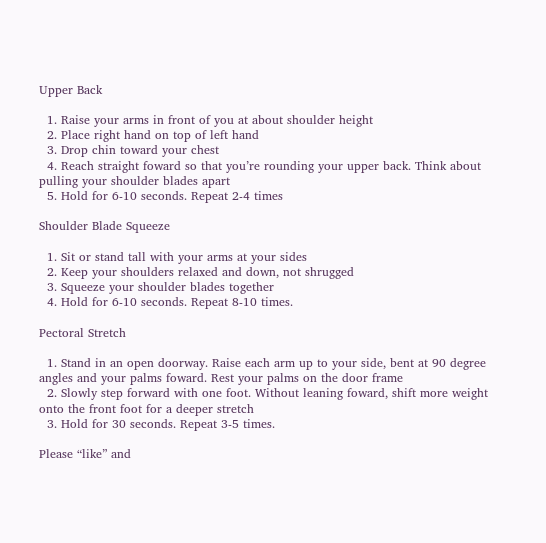Upper Back

  1. Raise your arms in front of you at about shoulder height
  2. Place right hand on top of left hand
  3. Drop chin toward your chest
  4. Reach straight foward so that you’re rounding your upper back. Think about pulling your shoulder blades apart
  5. Hold for 6-10 seconds. Repeat 2-4 times

Shoulder Blade Squeeze

  1. Sit or stand tall with your arms at your sides
  2. Keep your shoulders relaxed and down, not shrugged
  3. Squeeze your shoulder blades together
  4. Hold for 6-10 seconds. Repeat 8-10 times.

Pectoral Stretch

  1. Stand in an open doorway. Raise each arm up to your side, bent at 90 degree angles and your palms foward. Rest your palms on the door frame
  2. Slowly step forward with one foot. Without leaning foward, shift more weight onto the front foot for a deeper stretch
  3. Hold for 30 seconds. Repeat 3-5 times.

Please “like” and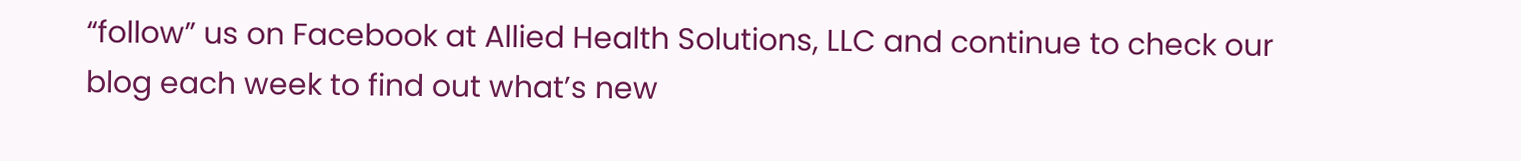“follow” us on Facebook at Allied Health Solutions, LLC and continue to check our blog each week to find out what’s new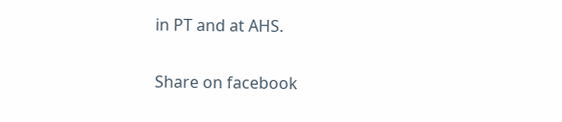in PT and at AHS.

Share on facebook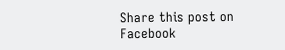Share this post on Facebook